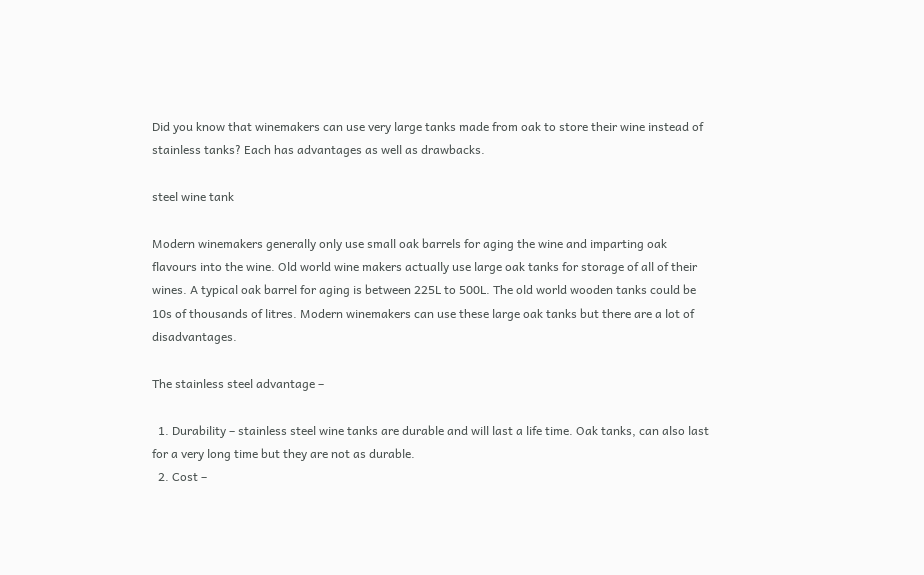Did you know that winemakers can use very large tanks made from oak to store their wine instead of stainless tanks? Each has advantages as well as drawbacks.

steel wine tank

Modern winemakers generally only use small oak barrels for aging the wine and imparting oak flavours into the wine. Old world wine makers actually use large oak tanks for storage of all of their wines. A typical oak barrel for aging is between 225L to 500L. The old world wooden tanks could be 10s of thousands of litres. Modern winemakers can use these large oak tanks but there are a lot of disadvantages.

The stainless steel advantage –

  1. Durability – stainless steel wine tanks are durable and will last a life time. Oak tanks, can also last for a very long time but they are not as durable.
  2. Cost –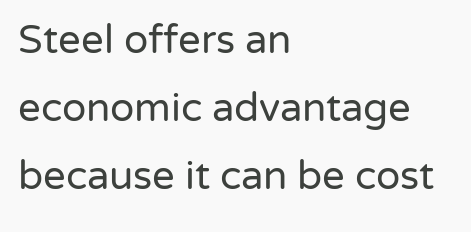Steel offers an economic advantage because it can be cost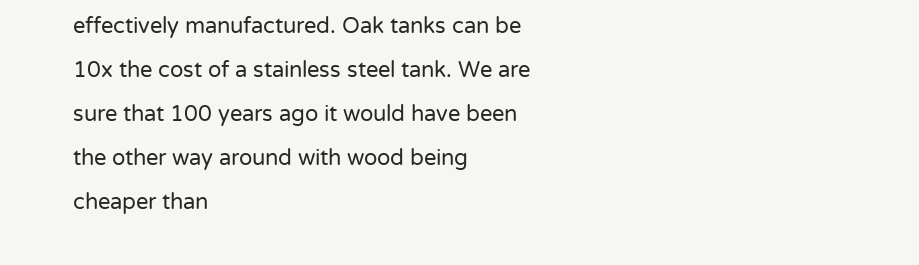effectively manufactured. Oak tanks can be 10x the cost of a stainless steel tank. We are sure that 100 years ago it would have been the other way around with wood being cheaper than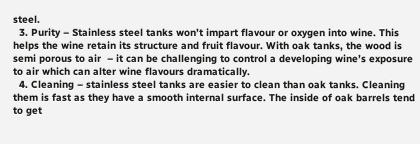steel.
  3. Purity – Stainless steel tanks won’t impart flavour or oxygen into wine. This helps the wine retain its structure and fruit flavour. With oak tanks, the wood is semi porous to air  – it can be challenging to control a developing wine’s exposure to air which can alter wine flavours dramatically.
  4. Cleaning – stainless steel tanks are easier to clean than oak tanks. Cleaning them is fast as they have a smooth internal surface. The inside of oak barrels tend to get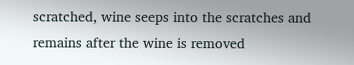scratched, wine seeps into the scratches and remains after the wine is removed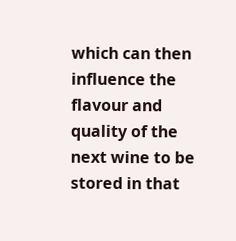which can then influence the flavour and quality of the next wine to be stored in that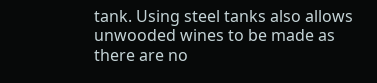tank. Using steel tanks also allows unwooded wines to be made as there are no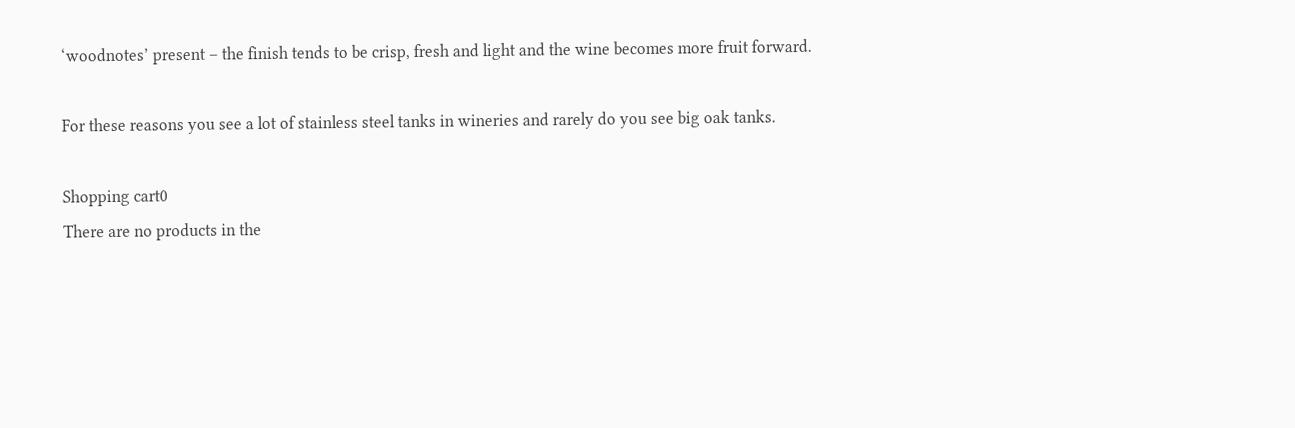‘woodnotes’ present – the finish tends to be crisp, fresh and light and the wine becomes more fruit forward.

For these reasons you see a lot of stainless steel tanks in wineries and rarely do you see big oak tanks.

Shopping cart0
There are no products in the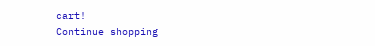cart!
Continue shopping